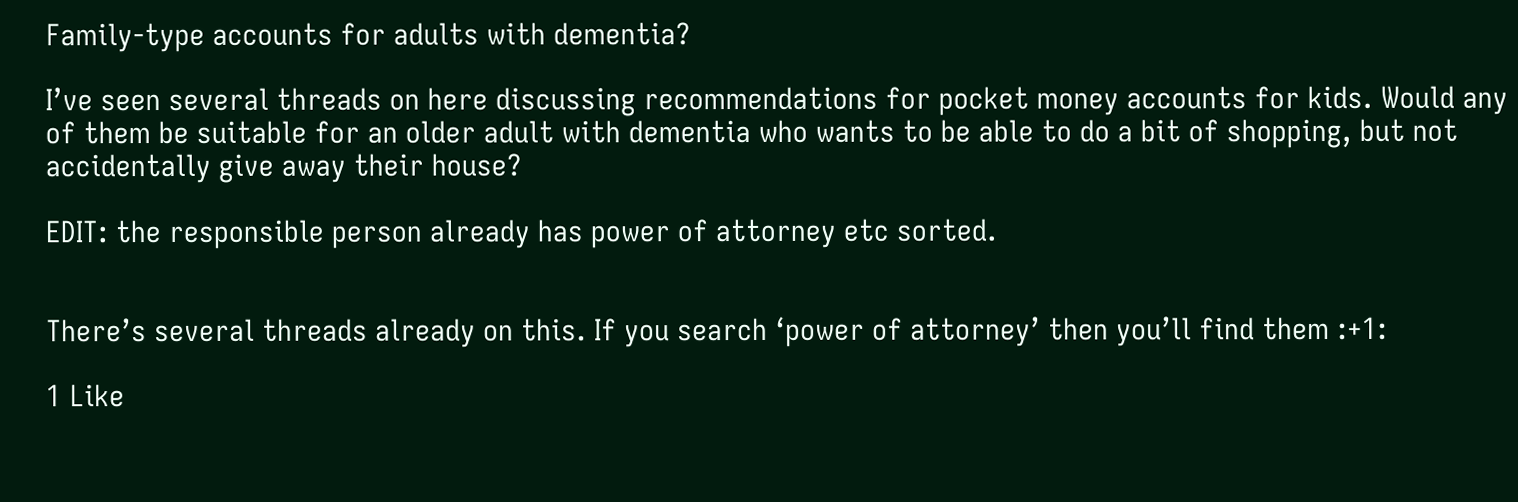Family-type accounts for adults with dementia?

I’ve seen several threads on here discussing recommendations for pocket money accounts for kids. Would any of them be suitable for an older adult with dementia who wants to be able to do a bit of shopping, but not accidentally give away their house?

EDIT: the responsible person already has power of attorney etc sorted.


There’s several threads already on this. If you search ‘power of attorney’ then you’ll find them :+1:

1 Like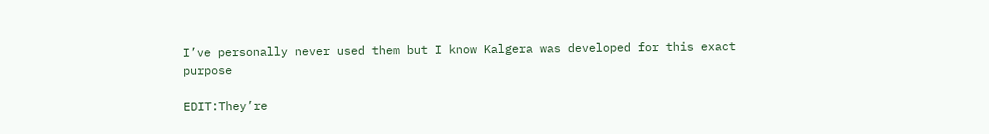I’ve personally never used them but I know Kalgera was developed for this exact purpose

EDIT:They’re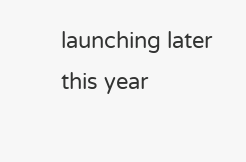launching later this year